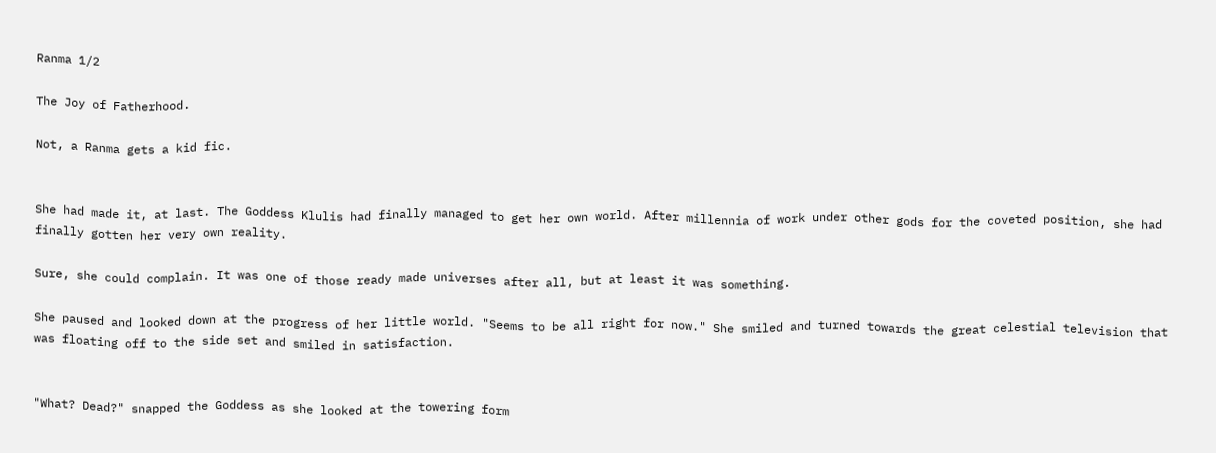Ranma 1/2

The Joy of Fatherhood.

Not, a Ranma gets a kid fic.


She had made it, at last. The Goddess Klulis had finally managed to get her own world. After millennia of work under other gods for the coveted position, she had finally gotten her very own reality.

Sure, she could complain. It was one of those ready made universes after all, but at least it was something.

She paused and looked down at the progress of her little world. "Seems to be all right for now." She smiled and turned towards the great celestial television that was floating off to the side set and smiled in satisfaction.


"What? Dead?" snapped the Goddess as she looked at the towering form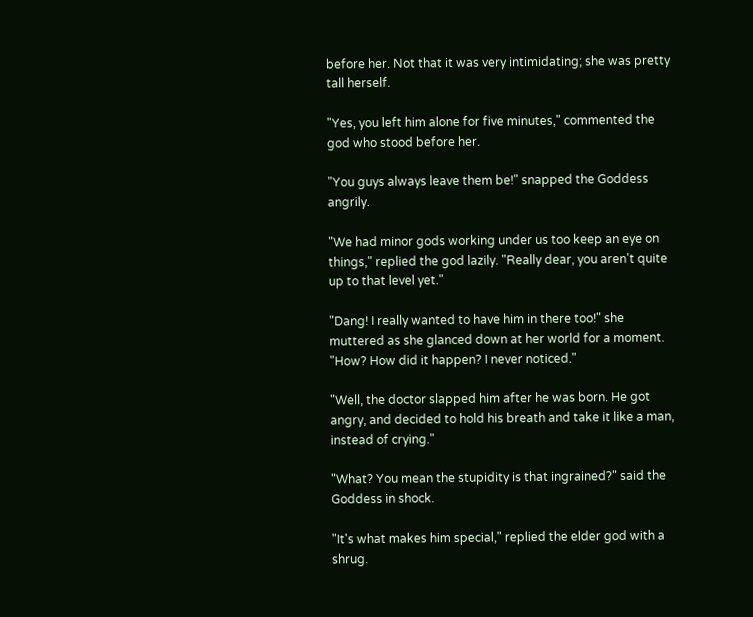before her. Not that it was very intimidating; she was pretty tall herself.

"Yes, you left him alone for five minutes," commented the god who stood before her.

"You guys always leave them be!" snapped the Goddess angrily.

"We had minor gods working under us too keep an eye on things," replied the god lazily. "Really dear, you aren't quite up to that level yet."

"Dang! I really wanted to have him in there too!" she muttered as she glanced down at her world for a moment. "How? How did it happen? I never noticed."

"Well, the doctor slapped him after he was born. He got angry, and decided to hold his breath and take it like a man, instead of crying."

"What? You mean the stupidity is that ingrained?" said the Goddess in shock.

"It's what makes him special," replied the elder god with a shrug.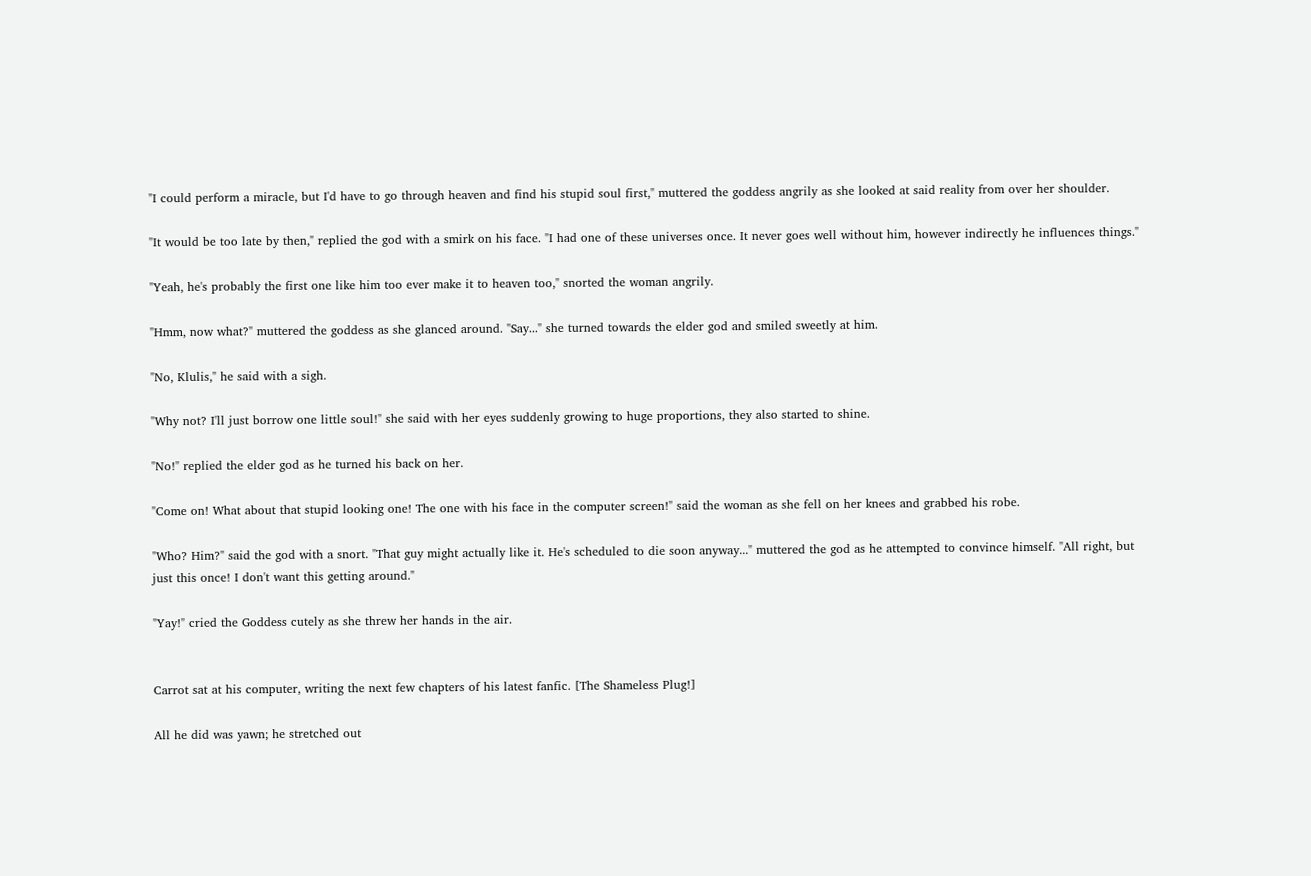"I could perform a miracle, but I'd have to go through heaven and find his stupid soul first," muttered the goddess angrily as she looked at said reality from over her shoulder.

"It would be too late by then," replied the god with a smirk on his face. "I had one of these universes once. It never goes well without him, however indirectly he influences things."

"Yeah, he's probably the first one like him too ever make it to heaven too," snorted the woman angrily.

"Hmm, now what?" muttered the goddess as she glanced around. "Say..." she turned towards the elder god and smiled sweetly at him.

"No, Klulis," he said with a sigh.

"Why not? I'll just borrow one little soul!" she said with her eyes suddenly growing to huge proportions, they also started to shine.

"No!" replied the elder god as he turned his back on her.

"Come on! What about that stupid looking one! The one with his face in the computer screen!" said the woman as she fell on her knees and grabbed his robe.

"Who? Him?" said the god with a snort. "That guy might actually like it. He's scheduled to die soon anyway..." muttered the god as he attempted to convince himself. "All right, but just this once! I don't want this getting around."

"Yay!" cried the Goddess cutely as she threw her hands in the air.


Carrot sat at his computer, writing the next few chapters of his latest fanfic. [The Shameless Plug!]

All he did was yawn; he stretched out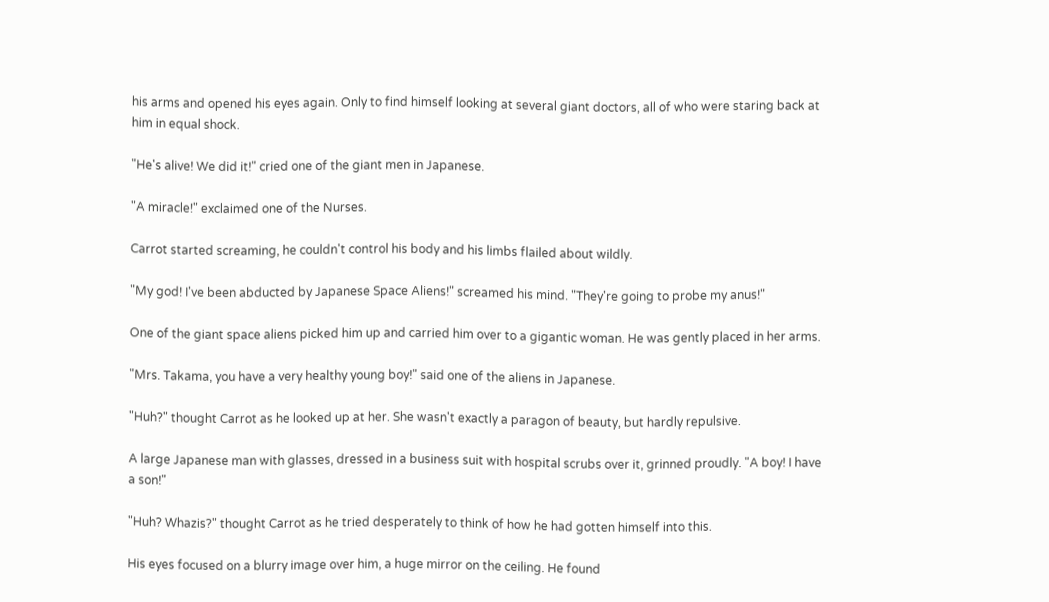his arms and opened his eyes again. Only to find himself looking at several giant doctors, all of who were staring back at him in equal shock.

"He's alive! We did it!" cried one of the giant men in Japanese.

"A miracle!" exclaimed one of the Nurses.

Carrot started screaming, he couldn't control his body and his limbs flailed about wildly.

"My god! I've been abducted by Japanese Space Aliens!" screamed his mind. "They're going to probe my anus!"

One of the giant space aliens picked him up and carried him over to a gigantic woman. He was gently placed in her arms.

"Mrs. Takama, you have a very healthy young boy!" said one of the aliens in Japanese.

"Huh?" thought Carrot as he looked up at her. She wasn't exactly a paragon of beauty, but hardly repulsive.

A large Japanese man with glasses, dressed in a business suit with hospital scrubs over it, grinned proudly. "A boy! I have a son!"

"Huh? Whazis?" thought Carrot as he tried desperately to think of how he had gotten himself into this.

His eyes focused on a blurry image over him, a huge mirror on the ceiling. He found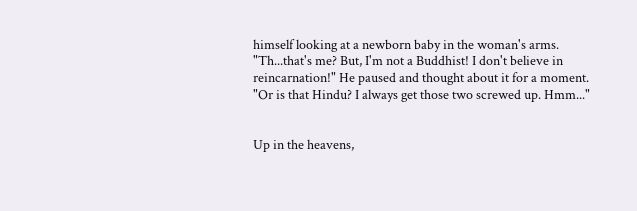himself looking at a newborn baby in the woman's arms. "Th...that's me? But, I'm not a Buddhist! I don't believe in reincarnation!" He paused and thought about it for a moment. "Or is that Hindu? I always get those two screwed up. Hmm..."


Up in the heavens,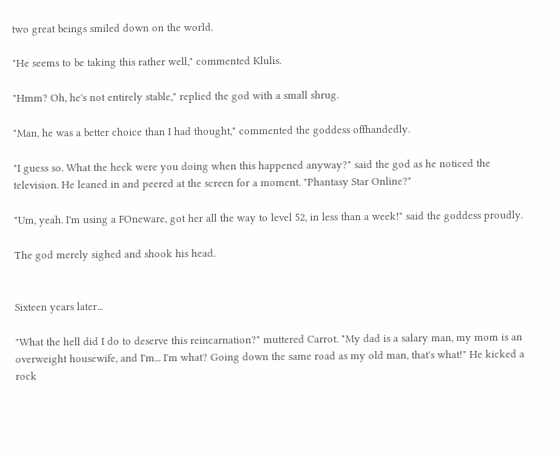two great beings smiled down on the world.

"He seems to be taking this rather well," commented Klulis.

"Hmm? Oh, he's not entirely stable," replied the god with a small shrug.

"Man, he was a better choice than I had thought," commented the goddess offhandedly.

"I guess so. What the heck were you doing when this happened anyway?" said the god as he noticed the television. He leaned in and peered at the screen for a moment. "Phantasy Star Online?"

"Um, yeah. I'm using a FOneware, got her all the way to level 52, in less than a week!" said the goddess proudly.

The god merely sighed and shook his head.


Sixteen years later...

"What the hell did I do to deserve this reincarnation?" muttered Carrot. "My dad is a salary man, my mom is an overweight housewife, and I'm... I'm what? Going down the same road as my old man, that's what!" He kicked a rock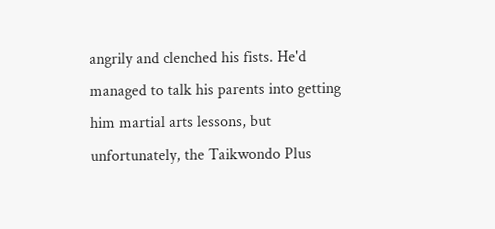angrily and clenched his fists. He'd managed to talk his parents into getting him martial arts lessons, but unfortunately, the Taikwondo Plus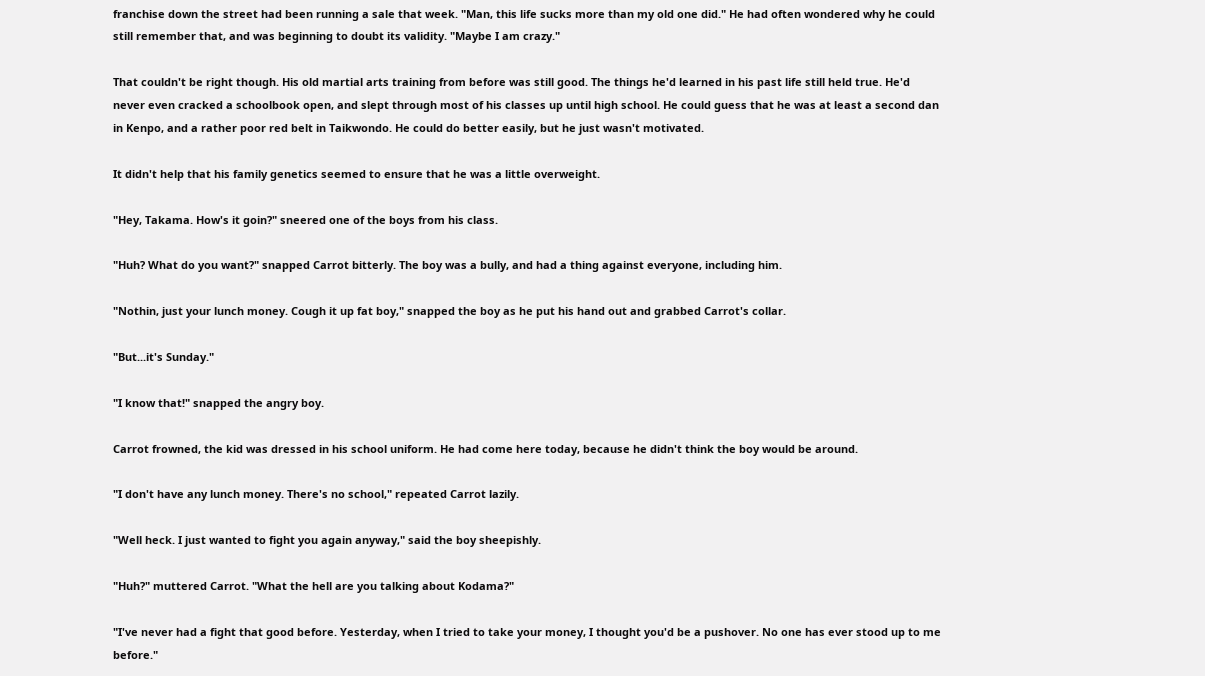franchise down the street had been running a sale that week. "Man, this life sucks more than my old one did." He had often wondered why he could still remember that, and was beginning to doubt its validity. "Maybe I am crazy."

That couldn't be right though. His old martial arts training from before was still good. The things he'd learned in his past life still held true. He'd never even cracked a schoolbook open, and slept through most of his classes up until high school. He could guess that he was at least a second dan in Kenpo, and a rather poor red belt in Taikwondo. He could do better easily, but he just wasn't motivated.

It didn't help that his family genetics seemed to ensure that he was a little overweight.

"Hey, Takama. How's it goin?" sneered one of the boys from his class.

"Huh? What do you want?" snapped Carrot bitterly. The boy was a bully, and had a thing against everyone, including him.

"Nothin, just your lunch money. Cough it up fat boy," snapped the boy as he put his hand out and grabbed Carrot's collar.

"But...it's Sunday."

"I know that!" snapped the angry boy.

Carrot frowned, the kid was dressed in his school uniform. He had come here today, because he didn't think the boy would be around.

"I don't have any lunch money. There's no school," repeated Carrot lazily.

"Well heck. I just wanted to fight you again anyway," said the boy sheepishly.

"Huh?" muttered Carrot. "What the hell are you talking about Kodama?"

"I've never had a fight that good before. Yesterday, when I tried to take your money, I thought you'd be a pushover. No one has ever stood up to me before."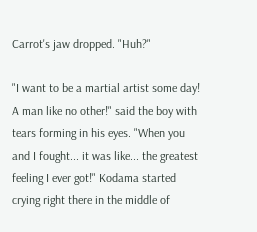Carrot's jaw dropped. "Huh?"

"I want to be a martial artist some day! A man like no other!" said the boy with tears forming in his eyes. "When you and I fought... it was like... the greatest feeling I ever got!" Kodama started crying right there in the middle of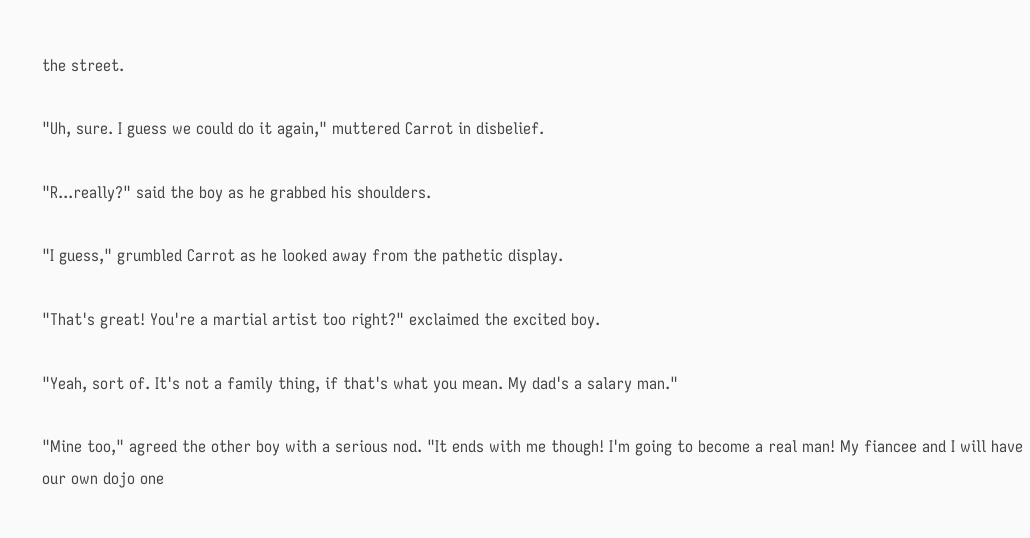the street.

"Uh, sure. I guess we could do it again," muttered Carrot in disbelief.

"R...really?" said the boy as he grabbed his shoulders.

"I guess," grumbled Carrot as he looked away from the pathetic display.

"That's great! You're a martial artist too right?" exclaimed the excited boy.

"Yeah, sort of. It's not a family thing, if that's what you mean. My dad's a salary man."

"Mine too," agreed the other boy with a serious nod. "It ends with me though! I'm going to become a real man! My fiancee and I will have our own dojo one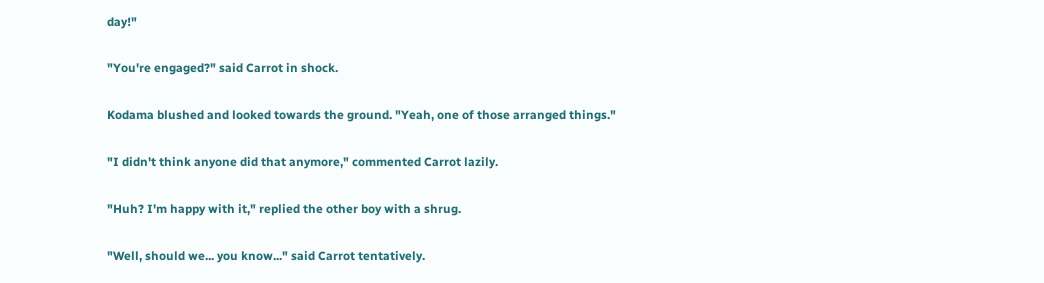day!"

"You're engaged?" said Carrot in shock.

Kodama blushed and looked towards the ground. "Yeah, one of those arranged things."

"I didn't think anyone did that anymore," commented Carrot lazily.

"Huh? I'm happy with it," replied the other boy with a shrug.

"Well, should we... you know..." said Carrot tentatively.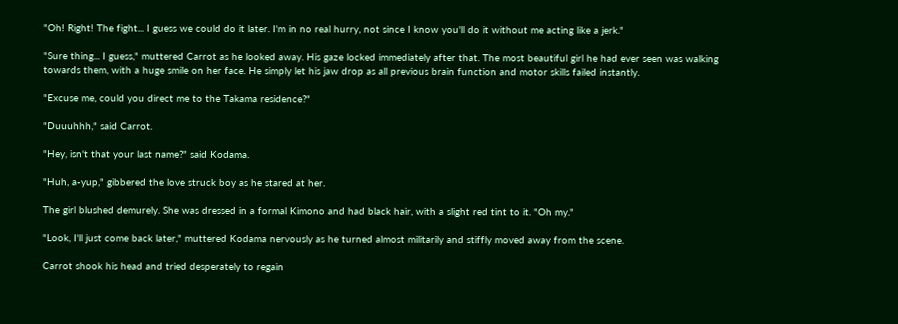"Oh! Right! The fight... I guess we could do it later. I'm in no real hurry, not since I know you'll do it without me acting like a jerk."

"Sure thing... I guess," muttered Carrot as he looked away. His gaze locked immediately after that. The most beautiful girl he had ever seen was walking towards them, with a huge smile on her face. He simply let his jaw drop as all previous brain function and motor skills failed instantly.

"Excuse me, could you direct me to the Takama residence?"

"Duuuhhh," said Carrot.

"Hey, isn't that your last name?" said Kodama.

"Huh, a-yup," gibbered the love struck boy as he stared at her.

The girl blushed demurely. She was dressed in a formal Kimono and had black hair, with a slight red tint to it. "Oh my."

"Look, I'll just come back later," muttered Kodama nervously as he turned almost militarily and stiffly moved away from the scene.

Carrot shook his head and tried desperately to regain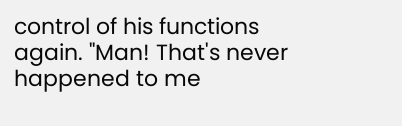control of his functions again. "Man! That's never happened to me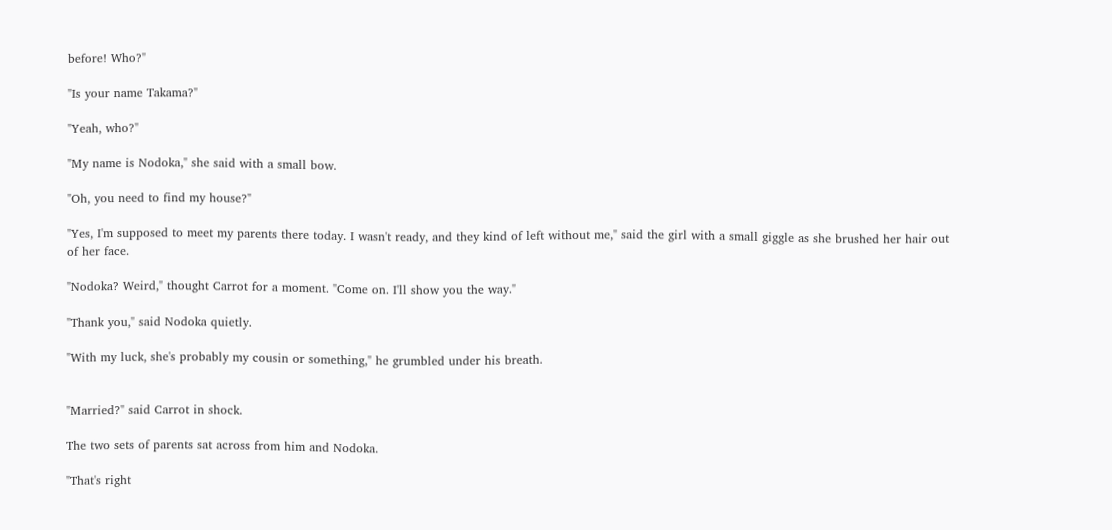before! Who?"

"Is your name Takama?"

"Yeah, who?"

"My name is Nodoka," she said with a small bow.

"Oh, you need to find my house?"

"Yes, I'm supposed to meet my parents there today. I wasn't ready, and they kind of left without me," said the girl with a small giggle as she brushed her hair out of her face.

"Nodoka? Weird," thought Carrot for a moment. "Come on. I'll show you the way."

"Thank you," said Nodoka quietly.

"With my luck, she's probably my cousin or something," he grumbled under his breath.


"Married?" said Carrot in shock.

The two sets of parents sat across from him and Nodoka.

"That's right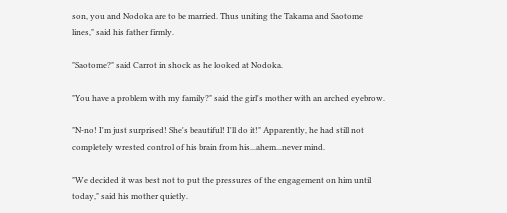son, you and Nodoka are to be married. Thus uniting the Takama and Saotome lines," said his father firmly.

"Saotome?" said Carrot in shock as he looked at Nodoka.

"You have a problem with my family?" said the girl's mother with an arched eyebrow.

"N-no! I'm just surprised! She's beautiful! I'll do it!" Apparently, he had still not completely wrested control of his brain from his...ahem...never mind.

"We decided it was best not to put the pressures of the engagement on him until today," said his mother quietly.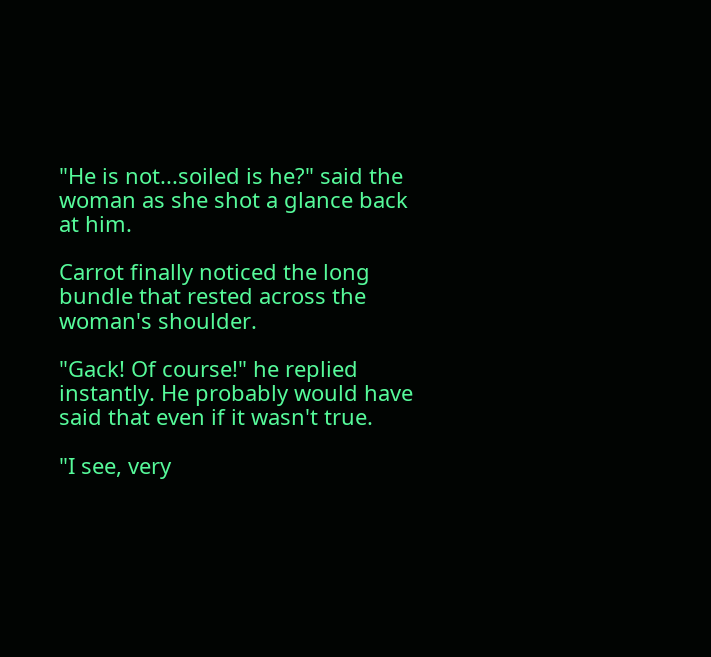"He is not...soiled is he?" said the woman as she shot a glance back at him.

Carrot finally noticed the long bundle that rested across the woman's shoulder.

"Gack! Of course!" he replied instantly. He probably would have said that even if it wasn't true.

"I see, very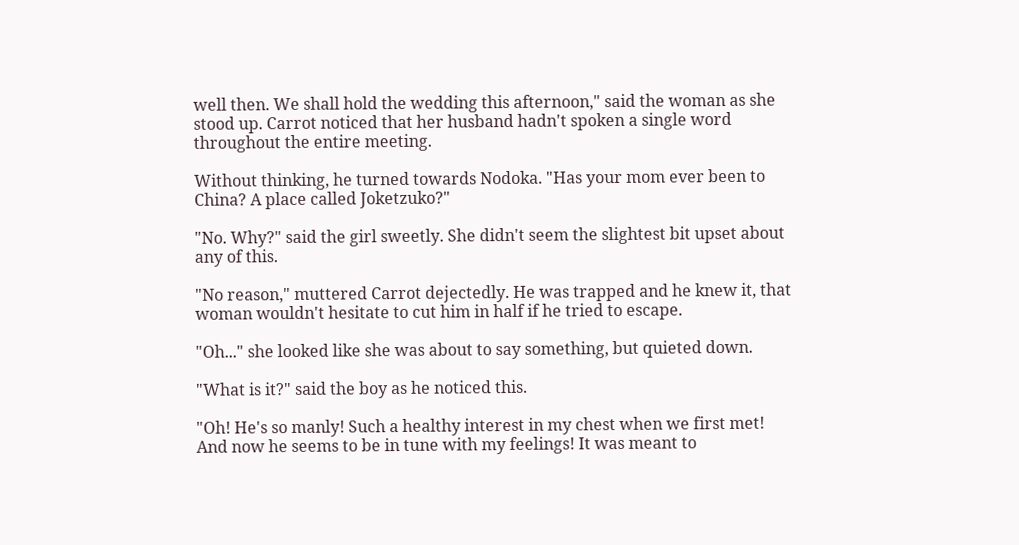well then. We shall hold the wedding this afternoon," said the woman as she stood up. Carrot noticed that her husband hadn't spoken a single word throughout the entire meeting.

Without thinking, he turned towards Nodoka. "Has your mom ever been to China? A place called Joketzuko?"

"No. Why?" said the girl sweetly. She didn't seem the slightest bit upset about any of this.

"No reason," muttered Carrot dejectedly. He was trapped and he knew it, that woman wouldn't hesitate to cut him in half if he tried to escape.

"Oh..." she looked like she was about to say something, but quieted down.

"What is it?" said the boy as he noticed this.

"Oh! He's so manly! Such a healthy interest in my chest when we first met! And now he seems to be in tune with my feelings! It was meant to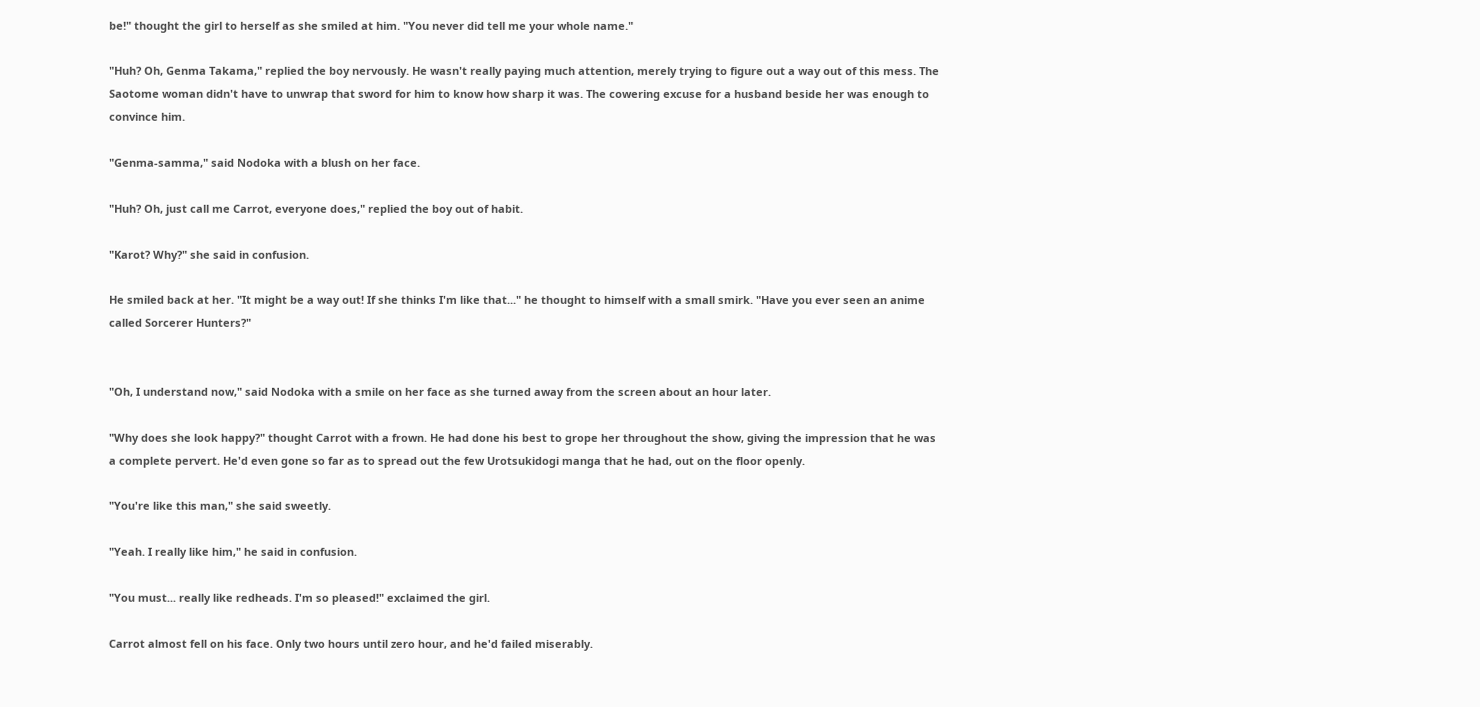be!" thought the girl to herself as she smiled at him. "You never did tell me your whole name."

"Huh? Oh, Genma Takama," replied the boy nervously. He wasn't really paying much attention, merely trying to figure out a way out of this mess. The Saotome woman didn't have to unwrap that sword for him to know how sharp it was. The cowering excuse for a husband beside her was enough to convince him.

"Genma-samma," said Nodoka with a blush on her face.

"Huh? Oh, just call me Carrot, everyone does," replied the boy out of habit.

"Karot? Why?" she said in confusion.

He smiled back at her. "It might be a way out! If she thinks I'm like that..." he thought to himself with a small smirk. "Have you ever seen an anime called Sorcerer Hunters?"


"Oh, I understand now," said Nodoka with a smile on her face as she turned away from the screen about an hour later.

"Why does she look happy?" thought Carrot with a frown. He had done his best to grope her throughout the show, giving the impression that he was a complete pervert. He'd even gone so far as to spread out the few Urotsukidogi manga that he had, out on the floor openly.

"You're like this man," she said sweetly.

"Yeah. I really like him," he said in confusion.

"You must... really like redheads. I'm so pleased!" exclaimed the girl.

Carrot almost fell on his face. Only two hours until zero hour, and he'd failed miserably.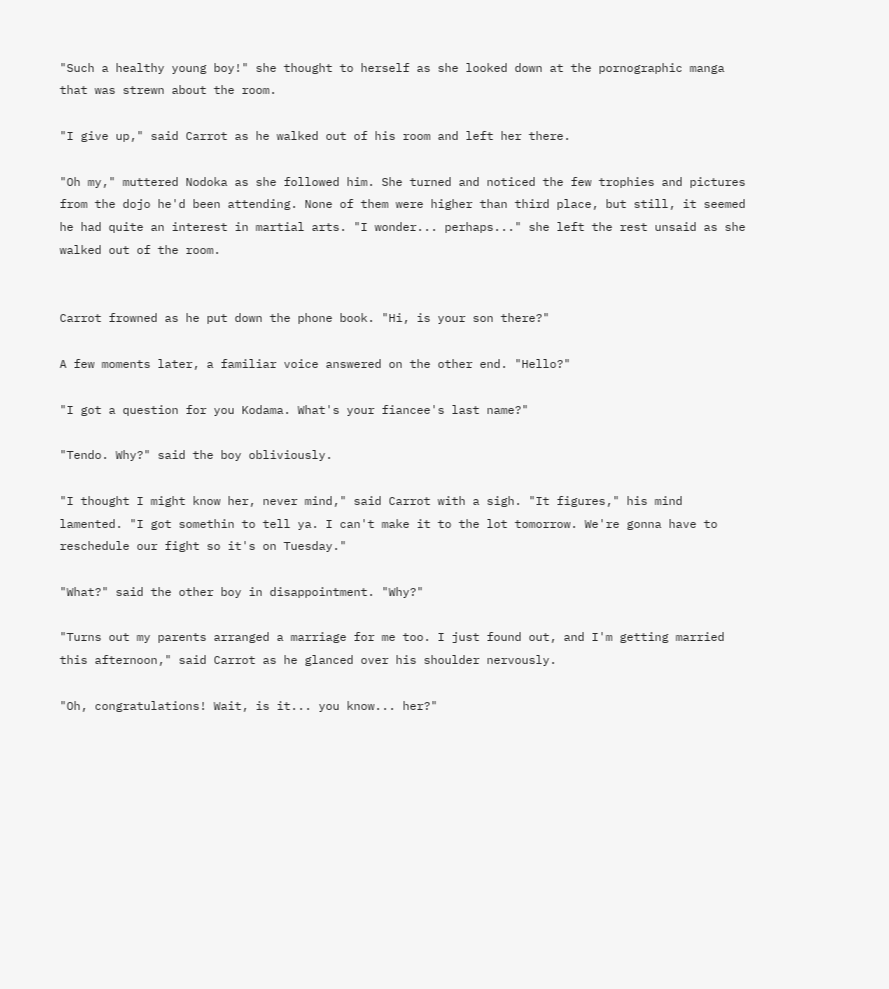"Such a healthy young boy!" she thought to herself as she looked down at the pornographic manga that was strewn about the room.

"I give up," said Carrot as he walked out of his room and left her there.

"Oh my," muttered Nodoka as she followed him. She turned and noticed the few trophies and pictures from the dojo he'd been attending. None of them were higher than third place, but still, it seemed he had quite an interest in martial arts. "I wonder... perhaps..." she left the rest unsaid as she walked out of the room.


Carrot frowned as he put down the phone book. "Hi, is your son there?"

A few moments later, a familiar voice answered on the other end. "Hello?"

"I got a question for you Kodama. What's your fiancee's last name?"

"Tendo. Why?" said the boy obliviously.

"I thought I might know her, never mind," said Carrot with a sigh. "It figures," his mind lamented. "I got somethin to tell ya. I can't make it to the lot tomorrow. We're gonna have to reschedule our fight so it's on Tuesday."

"What?" said the other boy in disappointment. "Why?"

"Turns out my parents arranged a marriage for me too. I just found out, and I'm getting married this afternoon," said Carrot as he glanced over his shoulder nervously.

"Oh, congratulations! Wait, is it... you know... her?"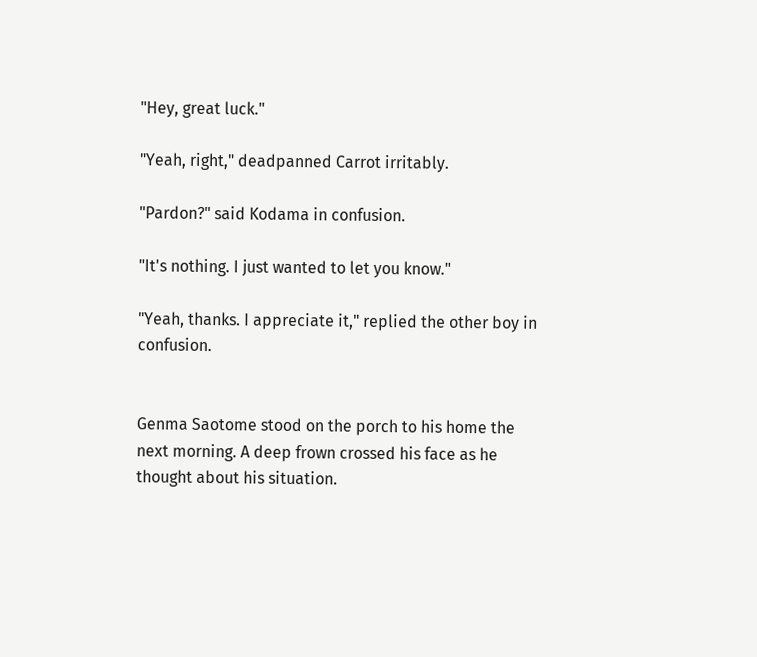"Hey, great luck."

"Yeah, right," deadpanned Carrot irritably.

"Pardon?" said Kodama in confusion.

"It's nothing. I just wanted to let you know."

"Yeah, thanks. I appreciate it," replied the other boy in confusion.


Genma Saotome stood on the porch to his home the next morning. A deep frown crossed his face as he thought about his situation.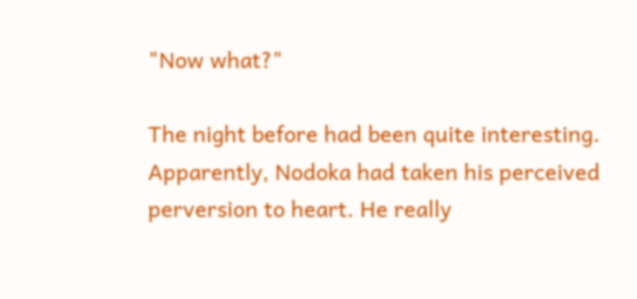"Now what?"

The night before had been quite interesting. Apparently, Nodoka had taken his perceived perversion to heart. He really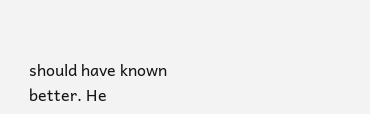should have known better. He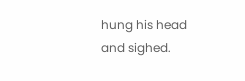hung his head and sighed.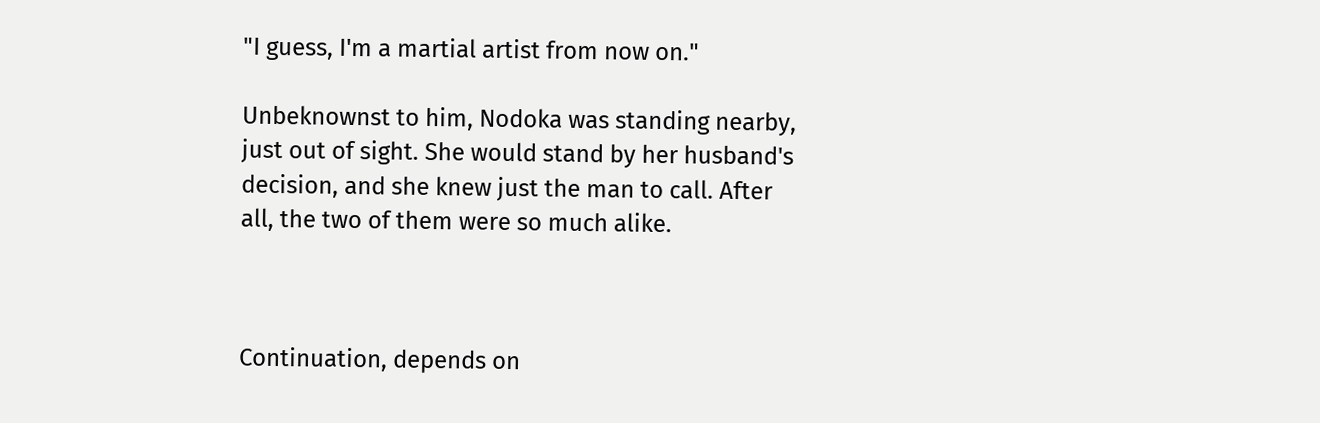"I guess, I'm a martial artist from now on."

Unbeknownst to him, Nodoka was standing nearby, just out of sight. She would stand by her husband's decision, and she knew just the man to call. After all, the two of them were so much alike.



Continuation, depends on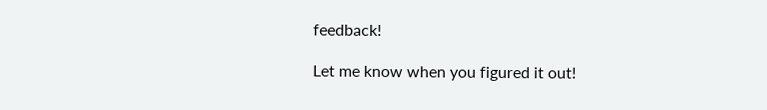feedback!

Let me know when you figured it out!